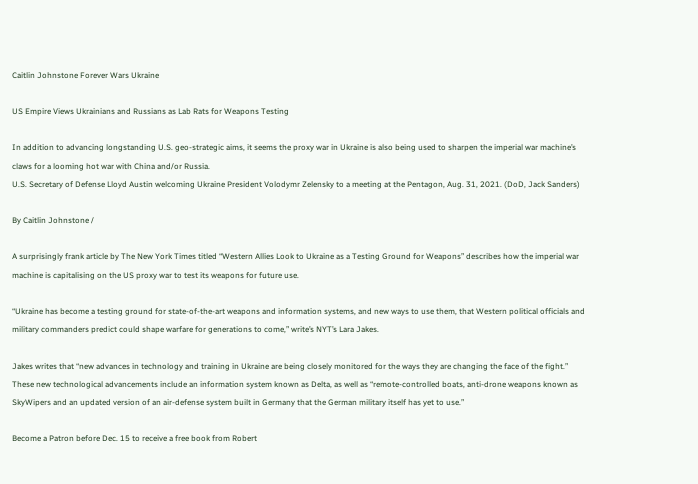Caitlin Johnstone Forever Wars Ukraine

US Empire Views Ukrainians and Russians as Lab Rats for Weapons Testing

In addition to advancing longstanding U.S. geo-strategic aims, it seems the proxy war in Ukraine is also being used to sharpen the imperial war machine’s claws for a looming hot war with China and/or Russia.
U.S. Secretary of Defense Lloyd Austin welcoming Ukraine President Volodymr Zelensky to a meeting at the Pentagon, Aug. 31, 2021. (DoD, Jack Sanders)

By Caitlin Johnstone /

A surprisingly frank article by The New York Times titled “Western Allies Look to Ukraine as a Testing Ground for Weapons” describes how the imperial war machine is capitalising on the US proxy war to test its weapons for future use.

“Ukraine has become a testing ground for state-of-the-art weapons and information systems, and new ways to use them, that Western political officials and military commanders predict could shape warfare for generations to come,” write’s NYT’s Lara Jakes.

Jakes writes that “new advances in technology and training in Ukraine are being closely monitored for the ways they are changing the face of the fight.” These new technological advancements include an information system known as Delta, as well as “remote-controlled boats, anti-drone weapons known as SkyWipers and an updated version of an air-defense system built in Germany that the German military itself has yet to use.”

Become a Patron before Dec. 15 to receive a free book from Robert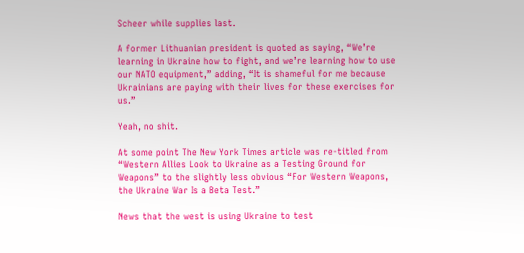Scheer while supplies last.

A former Lithuanian president is quoted as saying, “We’re learning in Ukraine how to fight, and we’re learning how to use our NATO equipment,” adding, “It is shameful for me because Ukrainians are paying with their lives for these exercises for us.”

Yeah, no shit.

At some point The New York Times article was re-titled from “Western Allies Look to Ukraine as a Testing Ground for Weapons” to the slightly less obvious “For Western Weapons, the Ukraine War Is a Beta Test.”

News that the west is using Ukraine to test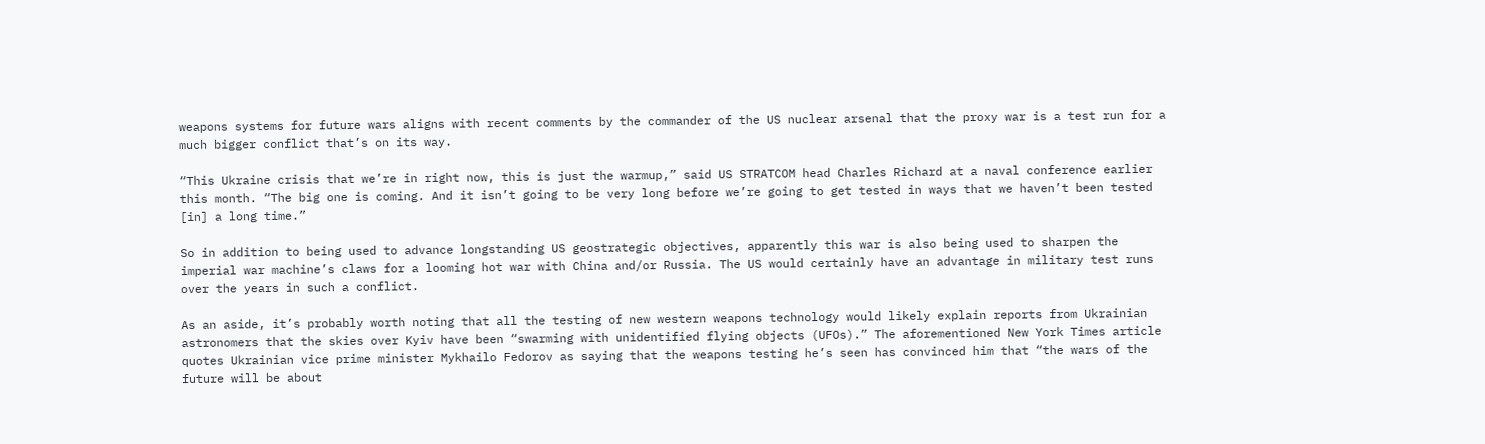weapons systems for future wars aligns with recent comments by the commander of the US nuclear arsenal that the proxy war is a test run for a much bigger conflict that’s on its way.

“This Ukraine crisis that we’re in right now, this is just the warmup,” said US STRATCOM head Charles Richard at a naval conference earlier this month. “The big one is coming. And it isn’t going to be very long before we’re going to get tested in ways that we haven’t been tested [in] a long time.”

So in addition to being used to advance longstanding US geostrategic objectives, apparently this war is also being used to sharpen the imperial war machine’s claws for a looming hot war with China and/or Russia. The US would certainly have an advantage in military test runs over the years in such a conflict.

As an aside, it’s probably worth noting that all the testing of new western weapons technology would likely explain reports from Ukrainian astronomers that the skies over Kyiv have been “swarming with unidentified flying objects (UFOs).” The aforementioned New York Times article quotes Ukrainian vice prime minister Mykhailo Fedorov as saying that the weapons testing he’s seen has convinced him that “the wars of the future will be about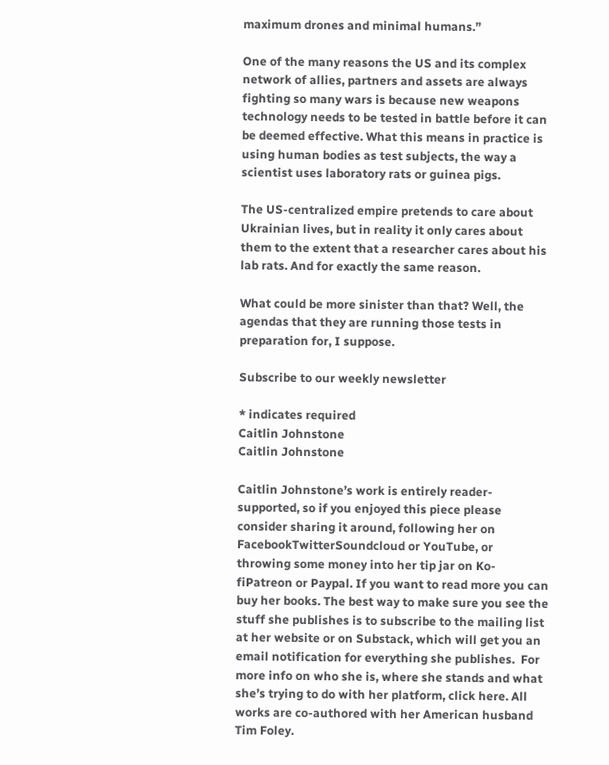maximum drones and minimal humans.”

One of the many reasons the US and its complex network of allies, partners and assets are always fighting so many wars is because new weapons technology needs to be tested in battle before it can be deemed effective. What this means in practice is using human bodies as test subjects, the way a scientist uses laboratory rats or guinea pigs.

The US-centralized empire pretends to care about Ukrainian lives, but in reality it only cares about them to the extent that a researcher cares about his lab rats. And for exactly the same reason.

What could be more sinister than that? Well, the agendas that they are running those tests in preparation for, I suppose.

Subscribe to our weekly newsletter

* indicates required
Caitlin Johnstone
Caitlin Johnstone

Caitlin Johnstone’s work is entirely reader-supported, so if you enjoyed this piece please consider sharing it around, following her on FacebookTwitterSoundcloud or YouTube, or throwing some money into her tip jar on Ko-fiPatreon or Paypal. If you want to read more you can buy her books. The best way to make sure you see the stuff she publishes is to subscribe to the mailing list at her website or on Substack, which will get you an email notification for everything she publishes.  For more info on who she is, where she stands and what she’s trying to do with her platform, click here. All works are co-authored with her American husband Tim Foley.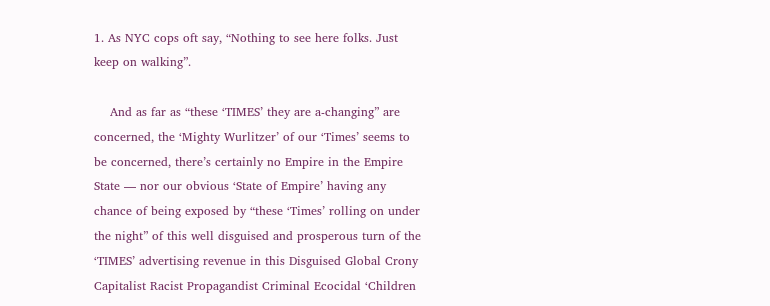1. As NYC cops oft say, “Nothing to see here folks. Just keep on walking”.

    And as far as “these ‘TIMES’ they are a-changing” are concerned, the ‘Mighty Wurlitzer’ of our ‘Times’ seems to be concerned, there’s certainly no Empire in the Empire State — nor our obvious ‘State of Empire’ having any chance of being exposed by “these ‘Times’ rolling on under the night” of this well disguised and prosperous turn of the ‘TIMES’ advertising revenue in this Disguised Global Crony Capitalist Racist Propagandist Criminal Ecocidal ‘Children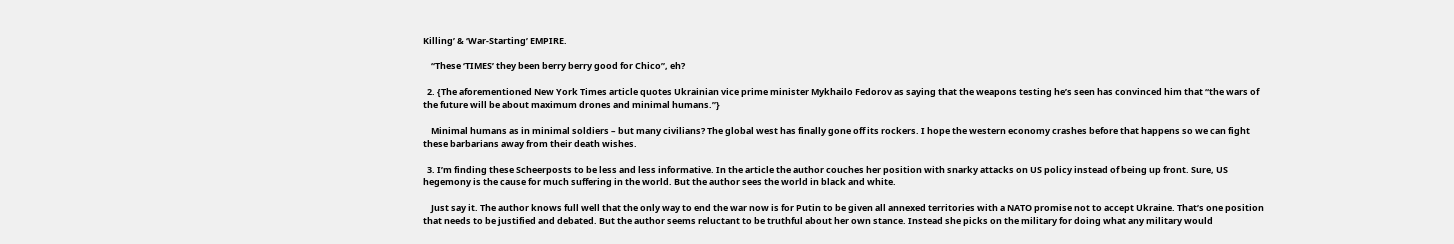Killing’ & ‘War-Starting’ EMPIRE.

    “These ‘TIMES’ they been berry berry good for Chico”, eh?

  2. {The aforementioned New York Times article quotes Ukrainian vice prime minister Mykhailo Fedorov as saying that the weapons testing he’s seen has convinced him that “the wars of the future will be about maximum drones and minimal humans.”}

    Minimal humans as in minimal soldiers – but many civilians? The global west has finally gone off its rockers. I hope the western economy crashes before that happens so we can fight these barbarians away from their death wishes.

  3. I’m finding these Scheerposts to be less and less informative. In the article the author couches her position with snarky attacks on US policy instead of being up front. Sure, US hegemony is the cause for much suffering in the world. But the author sees the world in black and white.

    Just say it. The author knows full well that the only way to end the war now is for Putin to be given all annexed territories with a NATO promise not to accept Ukraine. That’s one position that needs to be justified and debated. But the author seems reluctant to be truthful about her own stance. Instead she picks on the military for doing what any military would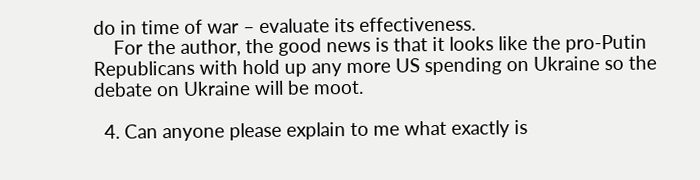do in time of war – evaluate its effectiveness.
    For the author, the good news is that it looks like the pro-Putin Republicans with hold up any more US spending on Ukraine so the debate on Ukraine will be moot.

  4. Can anyone please explain to me what exactly is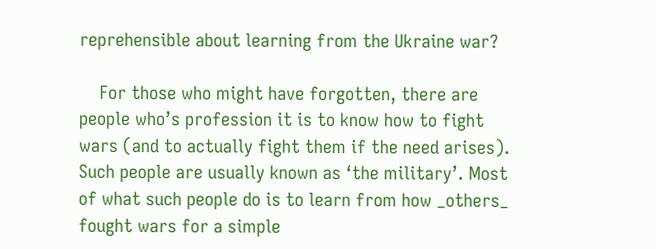reprehensible about learning from the Ukraine war?

    For those who might have forgotten, there are people who’s profession it is to know how to fight wars (and to actually fight them if the need arises). Such people are usually known as ‘the military’. Most of what such people do is to learn from how _others_ fought wars for a simple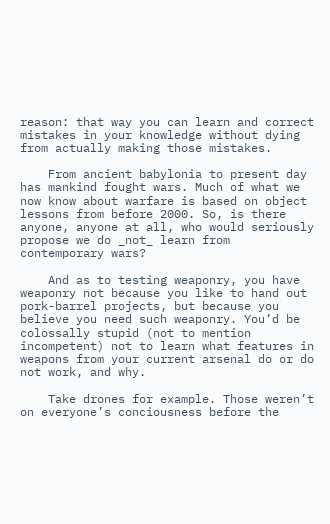reason: that way you can learn and correct mistakes in your knowledge without dying from actually making those mistakes.

    From ancient babylonia to present day has mankind fought wars. Much of what we now know about warfare is based on object lessons from before 2000. So, is there anyone, anyone at all, who would seriously propose we do _not_ learn from contemporary wars?

    And as to testing weaponry, you have weaponry not because you like to hand out pork-barrel projects, but because you believe you need such weaponry. You’d be colossally stupid (not to mention incompetent) not to learn what features in weapons from your current arsenal do or do not work, and why.

    Take drones for example. Those weren’t on everyone’s conciousness before the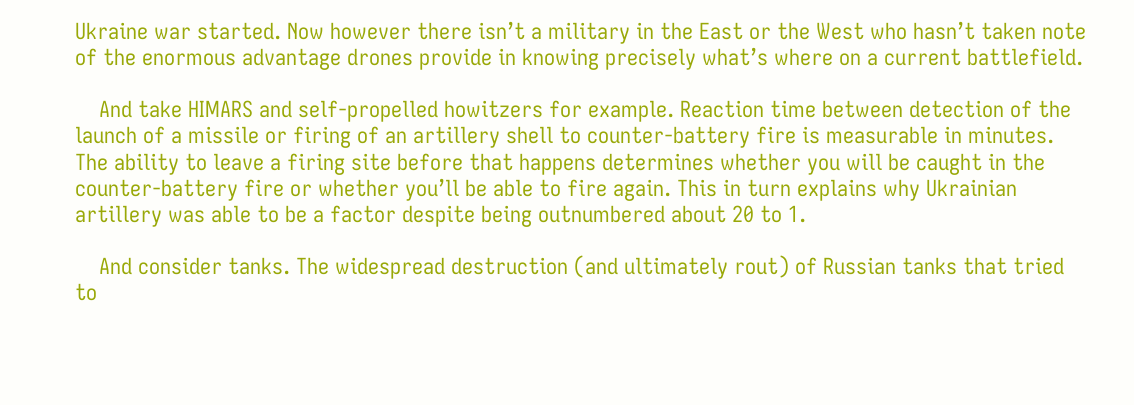Ukraine war started. Now however there isn’t a military in the East or the West who hasn’t taken note of the enormous advantage drones provide in knowing precisely what’s where on a current battlefield.

    And take HIMARS and self-propelled howitzers for example. Reaction time between detection of the launch of a missile or firing of an artillery shell to counter-battery fire is measurable in minutes. The ability to leave a firing site before that happens determines whether you will be caught in the counter-battery fire or whether you’ll be able to fire again. This in turn explains why Ukrainian artillery was able to be a factor despite being outnumbered about 20 to 1.

    And consider tanks. The widespread destruction (and ultimately rout) of Russian tanks that tried to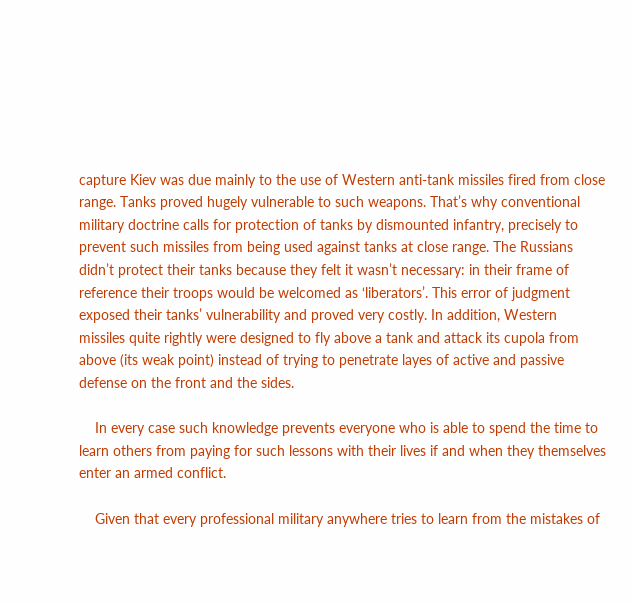capture Kiev was due mainly to the use of Western anti-tank missiles fired from close range. Tanks proved hugely vulnerable to such weapons. That’s why conventional military doctrine calls for protection of tanks by dismounted infantry, precisely to prevent such missiles from being used against tanks at close range. The Russians didn’t protect their tanks because they felt it wasn’t necessary: in their frame of reference their troops would be welcomed as ‘liberators’. This error of judgment exposed their tanks’ vulnerability and proved very costly. In addition, Western missiles quite rightly were designed to fly above a tank and attack its cupola from above (its weak point) instead of trying to penetrate layes of active and passive defense on the front and the sides.

    In every case such knowledge prevents everyone who is able to spend the time to learn others from paying for such lessons with their lives if and when they themselves enter an armed conflict.

    Given that every professional military anywhere tries to learn from the mistakes of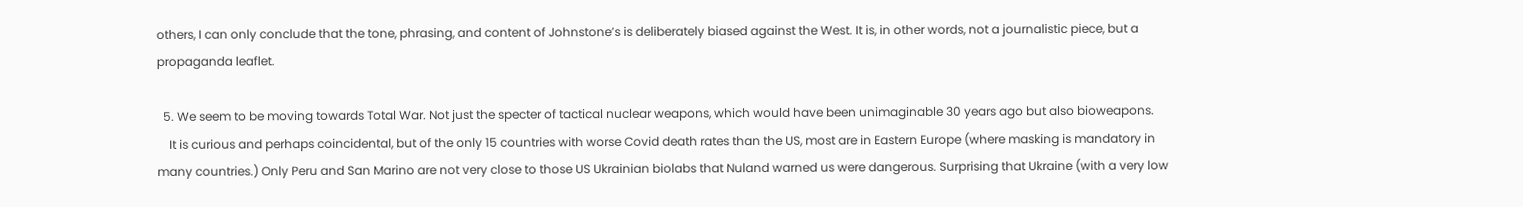others, I can only conclude that the tone, phrasing, and content of Johnstone’s is deliberately biased against the West. It is, in other words, not a journalistic piece, but a propaganda leaflet.

  5. We seem to be moving towards Total War. Not just the specter of tactical nuclear weapons, which would have been unimaginable 30 years ago but also bioweapons.
    It is curious and perhaps coincidental, but of the only 15 countries with worse Covid death rates than the US, most are in Eastern Europe (where masking is mandatory in many countries.) Only Peru and San Marino are not very close to those US Ukrainian biolabs that Nuland warned us were dangerous. Surprising that Ukraine (with a very low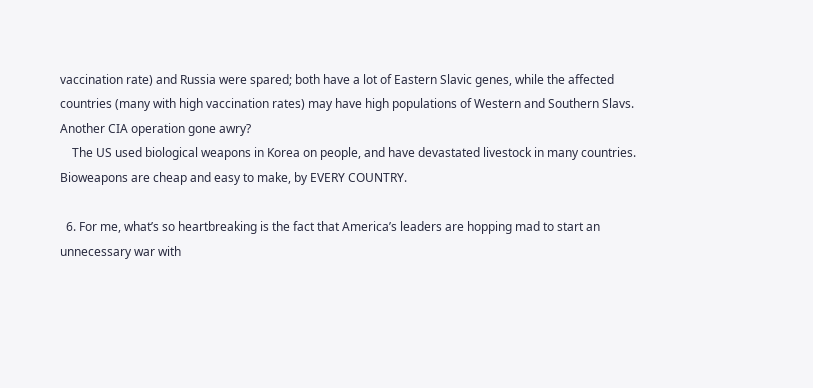vaccination rate) and Russia were spared; both have a lot of Eastern Slavic genes, while the affected countries (many with high vaccination rates) may have high populations of Western and Southern Slavs. Another CIA operation gone awry?
    The US used biological weapons in Korea on people, and have devastated livestock in many countries. Bioweapons are cheap and easy to make, by EVERY COUNTRY.

  6. For me, what’s so heartbreaking is the fact that America’s leaders are hopping mad to start an unnecessary war with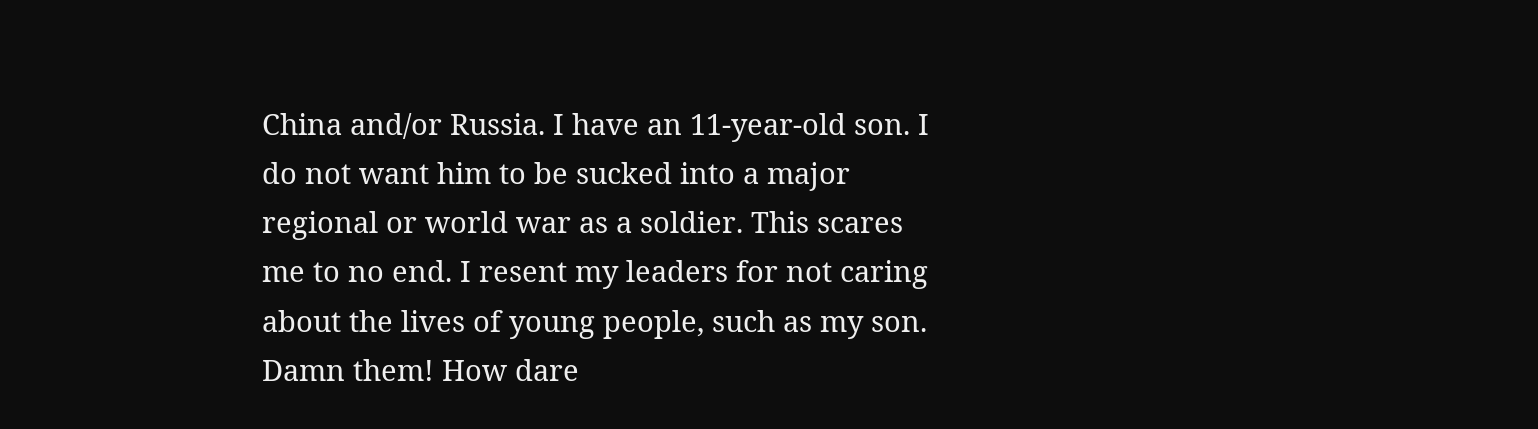China and/or Russia. I have an 11-year-old son. I do not want him to be sucked into a major regional or world war as a soldier. This scares me to no end. I resent my leaders for not caring about the lives of young people, such as my son. Damn them! How dare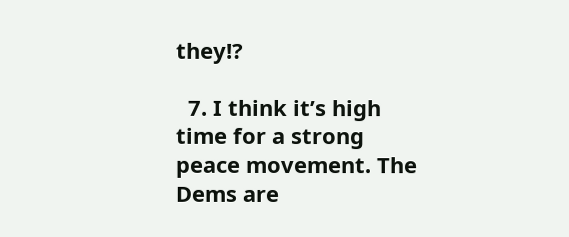they!?

  7. I think it’s high time for a strong peace movement. The Dems are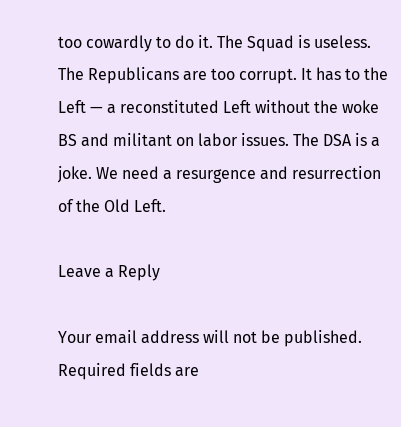too cowardly to do it. The Squad is useless. The Republicans are too corrupt. It has to the Left — a reconstituted Left without the woke BS and militant on labor issues. The DSA is a joke. We need a resurgence and resurrection of the Old Left.

Leave a Reply

Your email address will not be published. Required fields are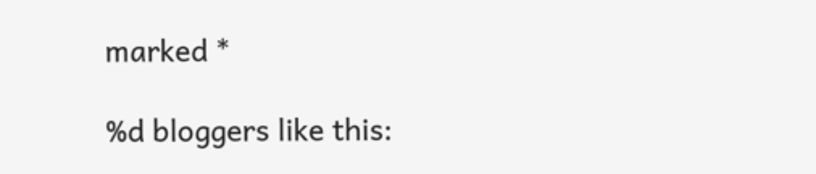marked *

%d bloggers like this: